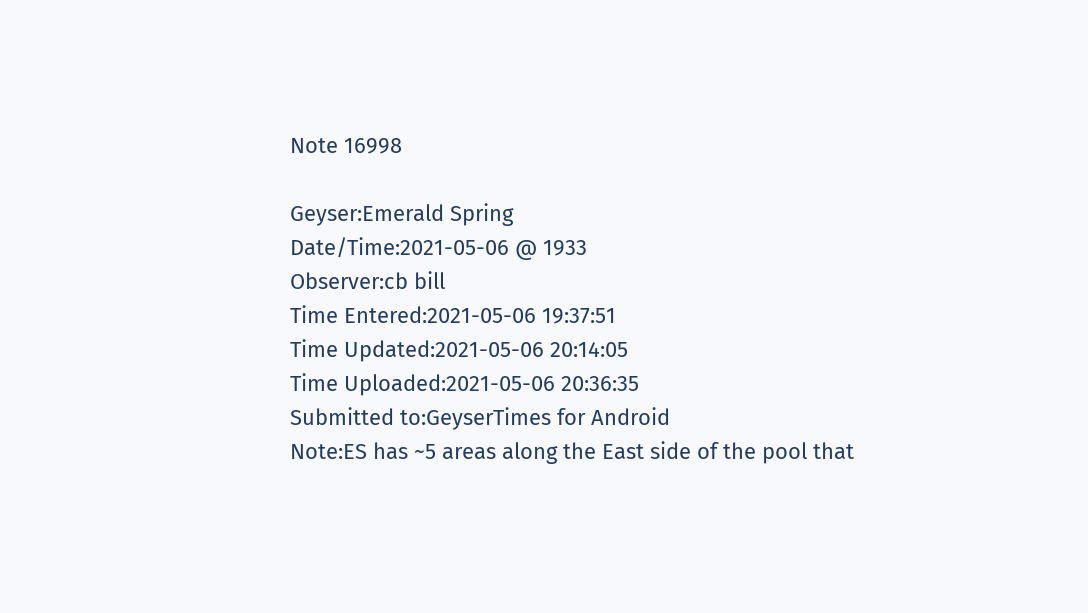Note 16998

Geyser:Emerald Spring
Date/Time:2021-05-06 @ 1933
Observer:cb bill
Time Entered:2021-05-06 19:37:51
Time Updated:2021-05-06 20:14:05
Time Uploaded:2021-05-06 20:36:35
Submitted to:GeyserTimes for Android
Note:ES has ~5 areas along the East side of the pool that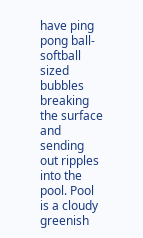have ping pong ball- softball sized bubbles breaking the surface and sending out ripples into the pool. Pool is a cloudy greenish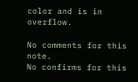color and is in overflow.

No comments for this note.
No confirms for this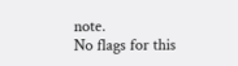note.
No flags for this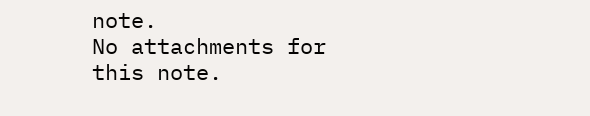note.
No attachments for this note.